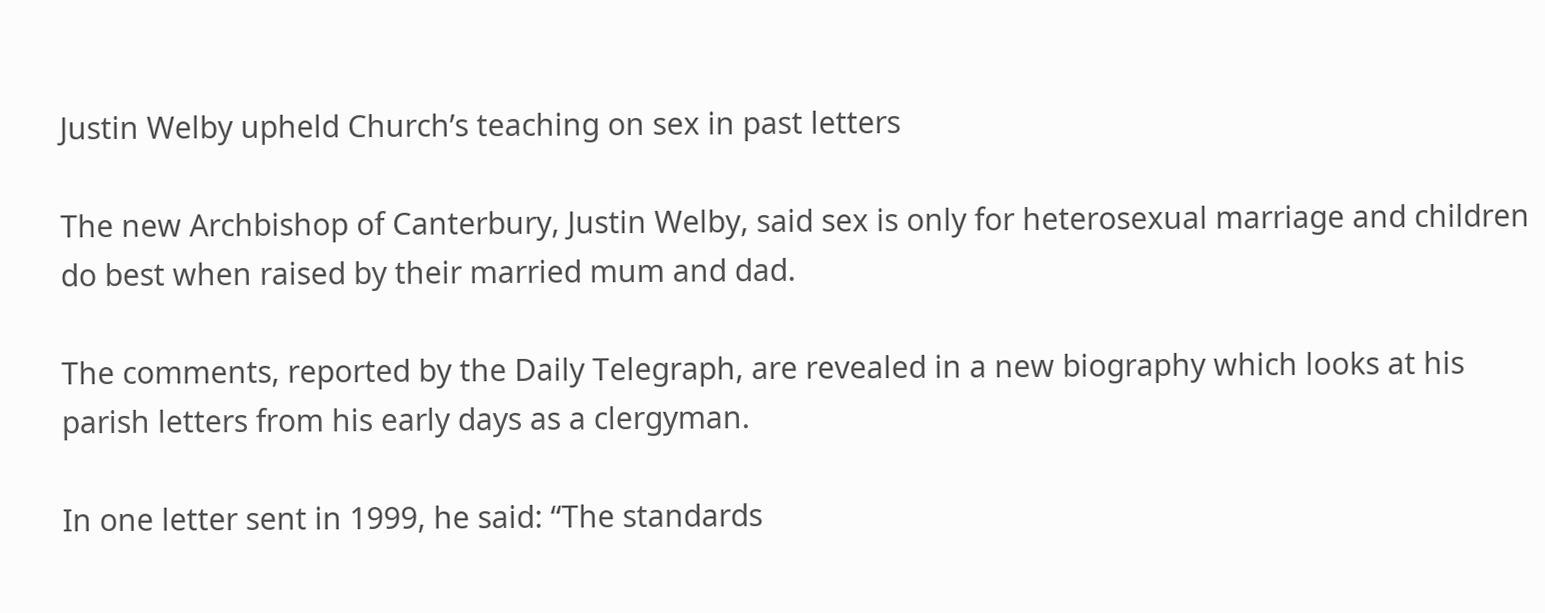Justin Welby upheld Church’s teaching on sex in past letters

The new Archbishop of Canterbury, Justin Welby, said sex is only for heterosexual marriage and children do best when raised by their married mum and dad.

The comments, reported by the Daily Telegraph, are revealed in a new biography which looks at his parish letters from his early days as a clergyman.

In one letter sent in 1999, he said: “The standards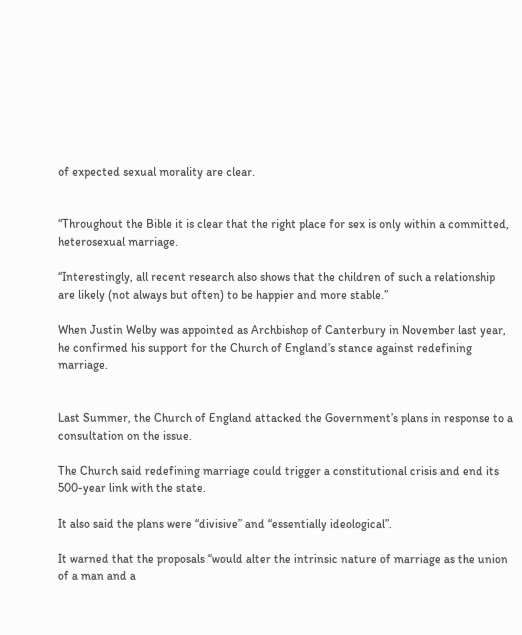of expected sexual morality are clear.


“Throughout the Bible it is clear that the right place for sex is only within a committed, heterosexual marriage.

“Interestingly, all recent research also shows that the children of such a relationship are likely (not always but often) to be happier and more stable.”

When Justin Welby was appointed as Archbishop of Canterbury in November last year, he confirmed his support for the Church of England’s stance against redefining marriage.


Last Summer, the Church of England attacked the Government’s plans in response to a consultation on the issue.

The Church said redefining marriage could trigger a constitutional crisis and end its 500-year link with the state.

It also said the plans were “divisive” and “essentially ideological”.

It warned that the proposals “would alter the intrinsic nature of marriage as the union of a man and a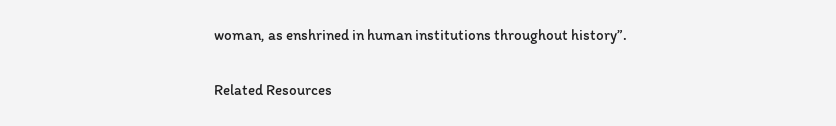woman, as enshrined in human institutions throughout history”.

Related Resources